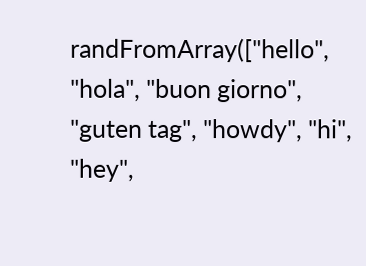randFromArray(["hello", "hola", "buon giorno", "guten tag", "howdy", "hi", "hey",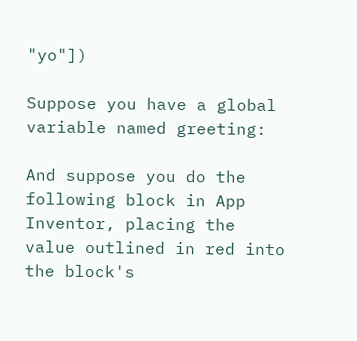"yo"])

Suppose you have a global variable named greeting:

And suppose you do the following block in App Inventor, placing the value outlined in red into the block's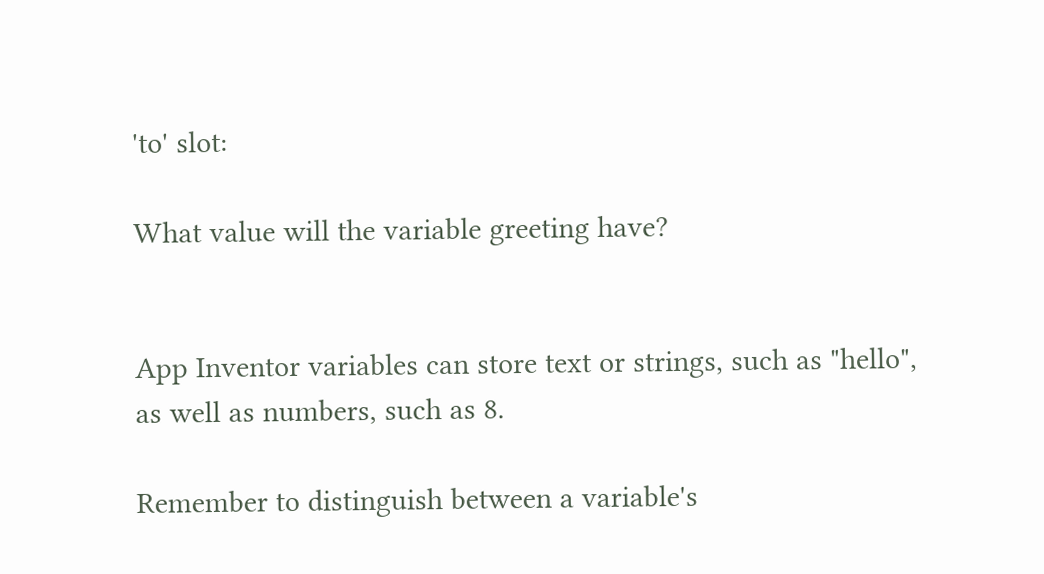'to' slot:

What value will the variable greeting have?


App Inventor variables can store text or strings, such as "hello", as well as numbers, such as 8.

Remember to distinguish between a variable's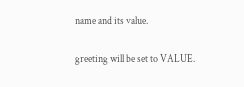name and its value.

greeting will be set to VALUE.